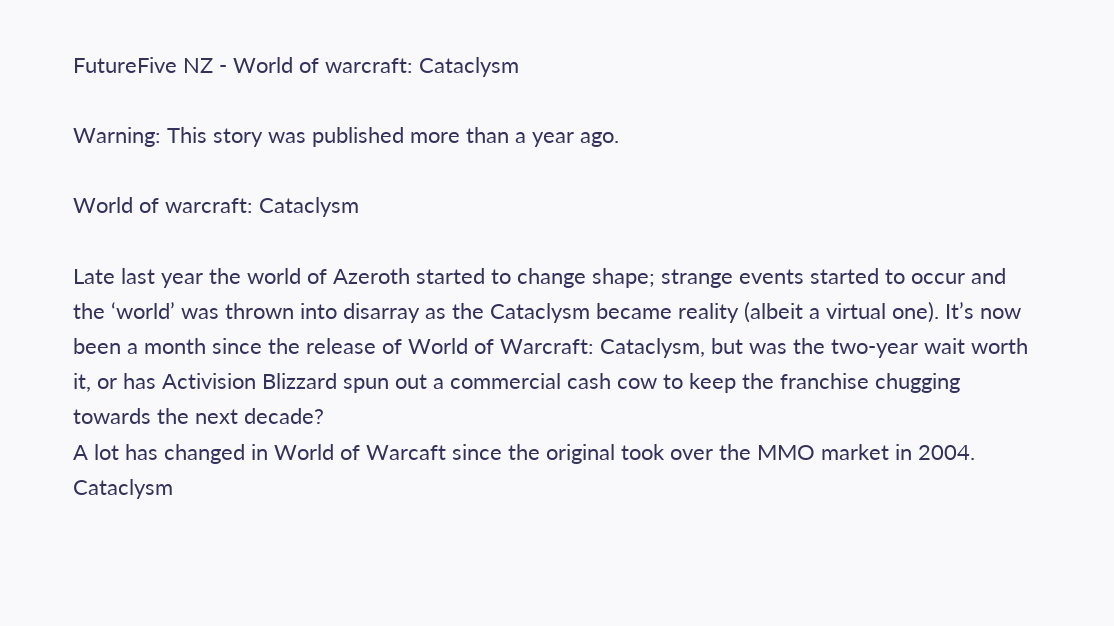FutureFive NZ - World of warcraft: Cataclysm

Warning: This story was published more than a year ago.

World of warcraft: Cataclysm

Late last year the world of Azeroth started to change shape; strange events started to occur and the ‘world’ was thrown into disarray as the Cataclysm became reality (albeit a virtual one). It’s now been a month since the release of World of Warcraft: Cataclysm, but was the two-year wait worth it, or has Activision Blizzard spun out a commercial cash cow to keep the franchise chugging towards the next decade?
A lot has changed in World of Warcaft since the original took over the MMO market in 2004. Cataclysm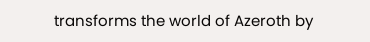transforms the world of Azeroth by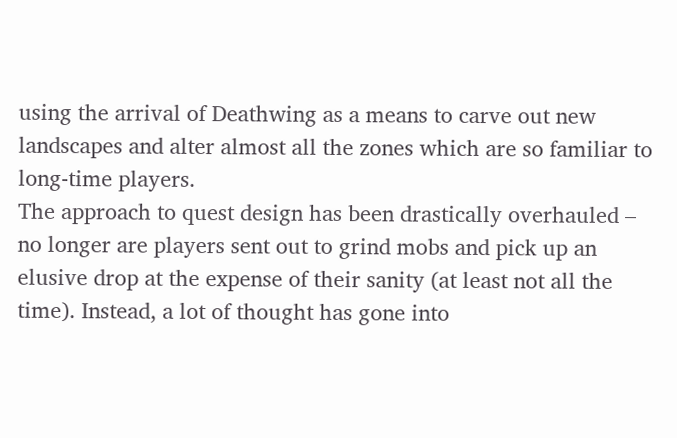using the arrival of Deathwing as a means to carve out new landscapes and alter almost all the zones which are so familiar to long-time players.
The approach to quest design has been drastically overhauled – no longer are players sent out to grind mobs and pick up an elusive drop at the expense of their sanity (at least not all the time). Instead, a lot of thought has gone into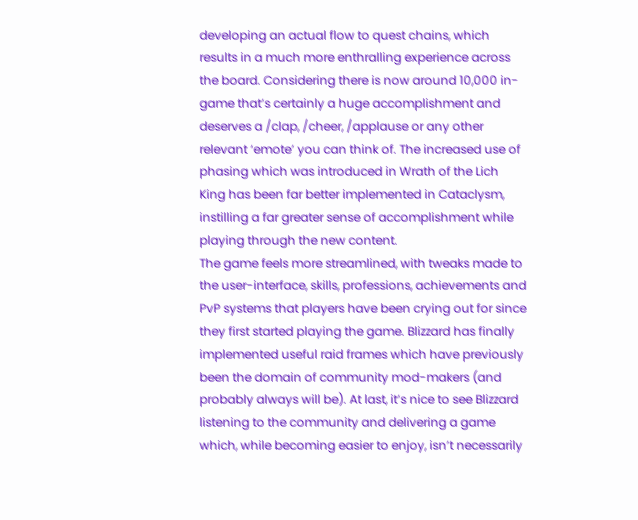developing an actual flow to quest chains, which results in a much more enthralling experience across the board. Considering there is now around 10,000 in-game that’s certainly a huge accomplishment and deserves a /clap, /cheer, /applause or any other relevant ‘emote’ you can think of. The increased use of phasing which was introduced in Wrath of the Lich King has been far better implemented in Cataclysm, instilling a far greater sense of accomplishment while playing through the new content.
The game feels more streamlined, with tweaks made to the user-interface, skills, professions, achievements and PvP systems that players have been crying out for since they first started playing the game. Blizzard has finally implemented useful raid frames which have previously been the domain of community mod-makers (and probably always will be). At last, it’s nice to see Blizzard listening to the community and delivering a game which, while becoming easier to enjoy, isn’t necessarily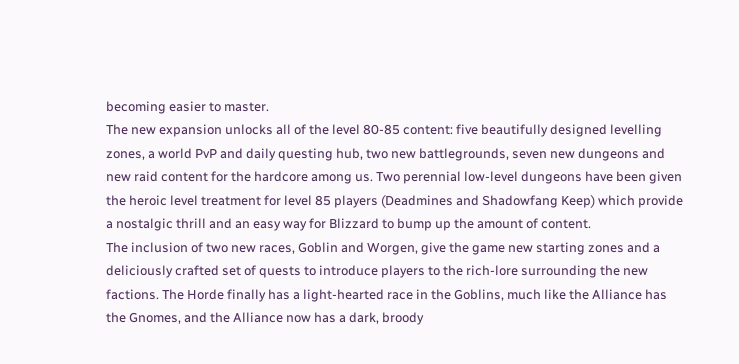becoming easier to master.
The new expansion unlocks all of the level 80-85 content: five beautifully designed levelling zones, a world PvP and daily questing hub, two new battlegrounds, seven new dungeons and new raid content for the hardcore among us. Two perennial low-level dungeons have been given the heroic level treatment for level 85 players (Deadmines and Shadowfang Keep) which provide a nostalgic thrill and an easy way for Blizzard to bump up the amount of content.
The inclusion of two new races, Goblin and Worgen, give the game new starting zones and a deliciously crafted set of quests to introduce players to the rich-lore surrounding the new factions. The Horde finally has a light-hearted race in the Goblins, much like the Alliance has the Gnomes, and the Alliance now has a dark, broody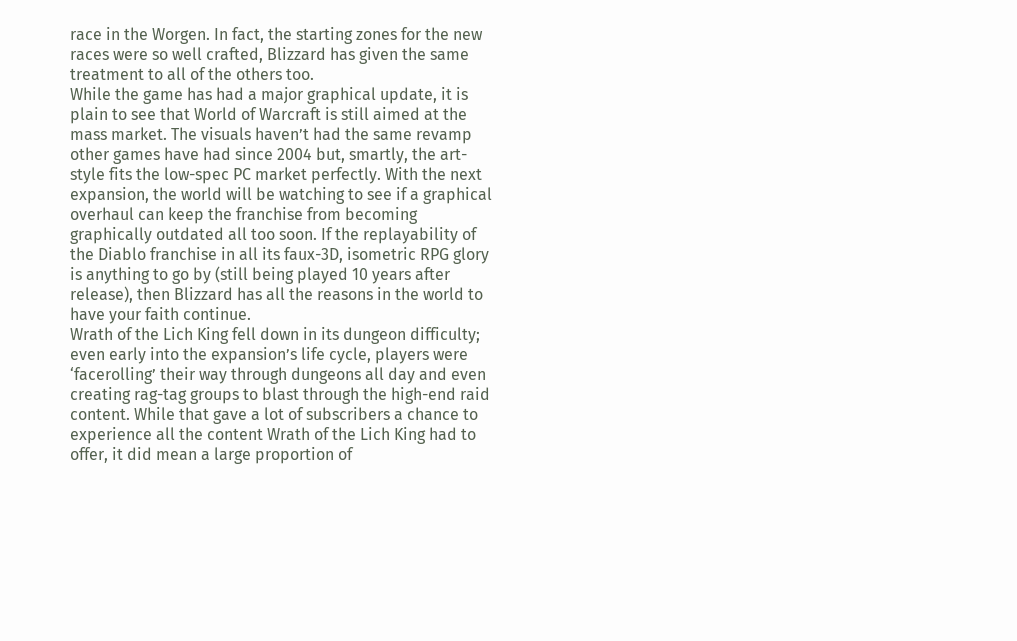race in the Worgen. In fact, the starting zones for the new races were so well crafted, Blizzard has given the same treatment to all of the others too.
While the game has had a major graphical update, it is plain to see that World of Warcraft is still aimed at the mass market. The visuals haven’t had the same revamp other games have had since 2004 but, smartly, the art-style fits the low-spec PC market perfectly. With the next expansion, the world will be watching to see if a graphical overhaul can keep the franchise from becoming graphically outdated all too soon. If the replayability of the Diablo franchise in all its faux-3D, isometric RPG glory is anything to go by (still being played 10 years after release), then Blizzard has all the reasons in the world to have your faith continue.
Wrath of the Lich King fell down in its dungeon difficulty; even early into the expansion’s life cycle, players were ‘facerolling’ their way through dungeons all day and even creating rag-tag groups to blast through the high-end raid content. While that gave a lot of subscribers a chance to experience all the content Wrath of the Lich King had to offer, it did mean a large proportion of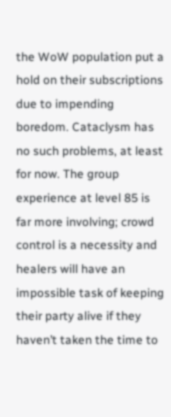the WoW population put a hold on their subscriptions due to impending boredom. Cataclysm has no such problems, at least for now. The group experience at level 85 is far more involving; crowd control is a necessity and healers will have an impossible task of keeping their party alive if they haven’t taken the time to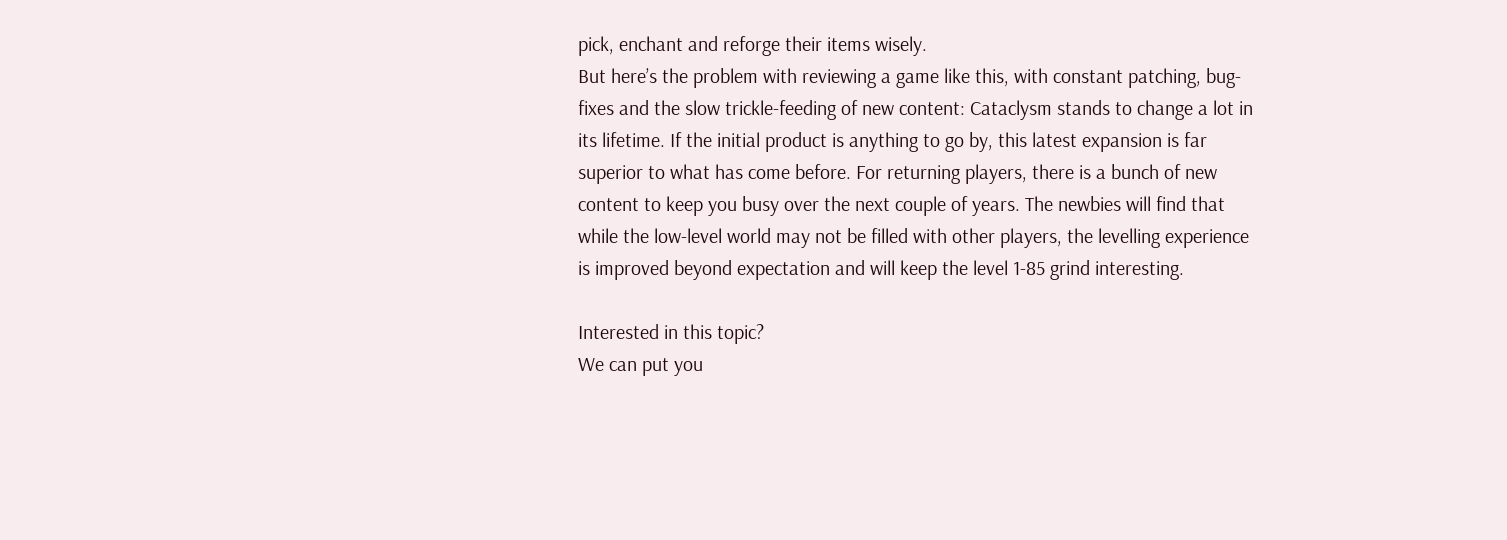pick, enchant and reforge their items wisely.
But here’s the problem with reviewing a game like this, with constant patching, bug-fixes and the slow trickle-feeding of new content: Cataclysm stands to change a lot in its lifetime. If the initial product is anything to go by, this latest expansion is far superior to what has come before. For returning players, there is a bunch of new content to keep you busy over the next couple of years. The newbies will find that while the low-level world may not be filled with other players, the levelling experience is improved beyond expectation and will keep the level 1-85 grind interesting.

Interested in this topic?
We can put you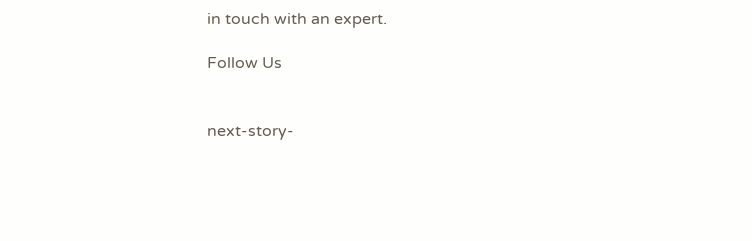in touch with an expert.

Follow Us


next-story-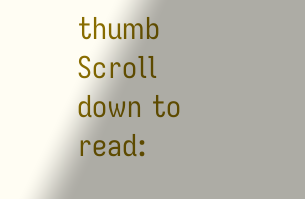thumb Scroll down to read: